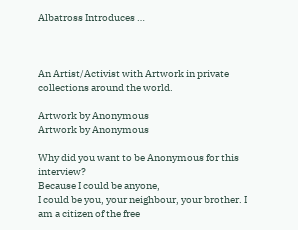Albatross Introduces …



An Artist/Activist with Artwork in private collections around the world.

Artwork by Anonymous
Artwork by Anonymous

Why did you want to be Anonymous for this interview?
Because I could be anyone,
I could be you, your neighbour, your brother. I am a citizen of the free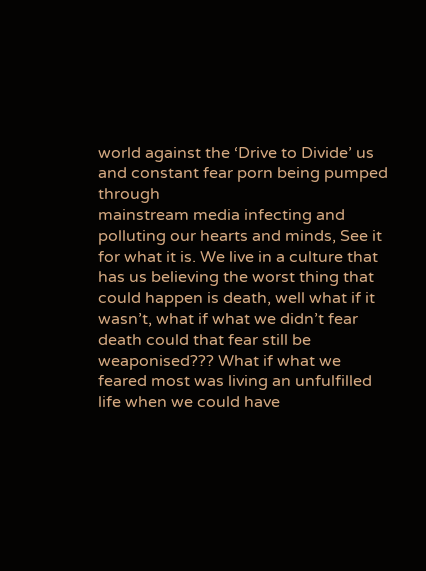world against the ‘Drive to Divide’ us and constant fear porn being pumped through
mainstream media infecting and polluting our hearts and minds, See it for what it is. We live in a culture that has us believing the worst thing that could happen is death, well what if it wasn’t, what if what we didn’t fear death could that fear still be weaponised??? What if what we feared most was living an unfulfilled life when we could have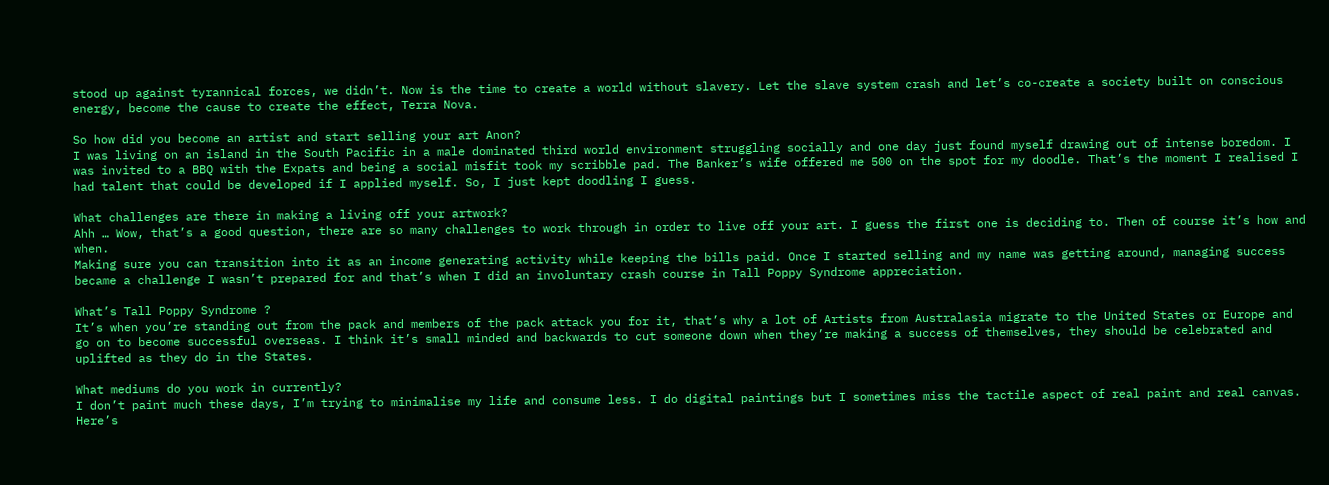stood up against tyrannical forces, we didn’t. Now is the time to create a world without slavery. Let the slave system crash and let’s co-create a society built on conscious energy, become the cause to create the effect, Terra Nova.

So how did you become an artist and start selling your art Anon?
I was living on an island in the South Pacific in a male dominated third world environment struggling socially and one day just found myself drawing out of intense boredom. I was invited to a BBQ with the Expats and being a social misfit took my scribble pad. The Banker’s wife offered me 500 on the spot for my doodle. That’s the moment I realised I had talent that could be developed if I applied myself. So, I just kept doodling I guess.

What challenges are there in making a living off your artwork?
Ahh … Wow, that’s a good question, there are so many challenges to work through in order to live off your art. I guess the first one is deciding to. Then of course it’s how and when.
Making sure you can transition into it as an income generating activity while keeping the bills paid. Once I started selling and my name was getting around, managing success became a challenge I wasn’t prepared for and that’s when I did an involuntary crash course in Tall Poppy Syndrome appreciation.

What’s Tall Poppy Syndrome ?
It’s when you’re standing out from the pack and members of the pack attack you for it, that’s why a lot of Artists from Australasia migrate to the United States or Europe and go on to become successful overseas. I think it’s small minded and backwards to cut someone down when they’re making a success of themselves, they should be celebrated and uplifted as they do in the States.

What mediums do you work in currently?
I don’t paint much these days, I’m trying to minimalise my life and consume less. I do digital paintings but I sometimes miss the tactile aspect of real paint and real canvas. Here’s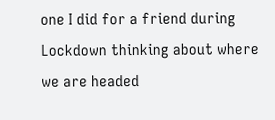one I did for a friend during Lockdown thinking about where we are headed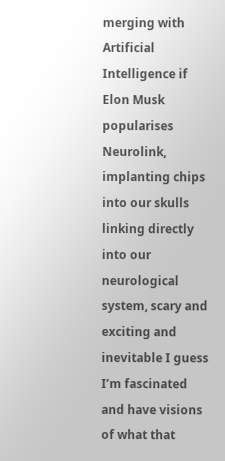merging with Artificial Intelligence if Elon Musk popularises Neurolink, implanting chips into our skulls linking directly into our neurological system, scary and exciting and inevitable I guess I’m fascinated and have visions of what that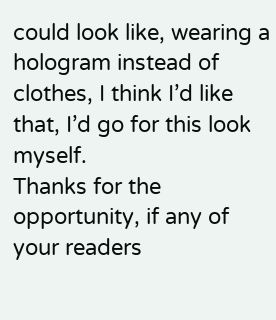could look like, wearing a hologram instead of clothes, I think I’d like that, I’d go for this look myself.
Thanks for the opportunity, if any of your readers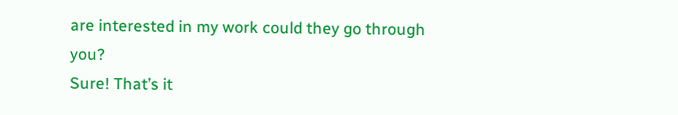are interested in my work could they go through you?
Sure! That’s it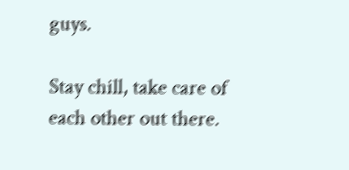guys.

Stay chill, take care of each other out there.